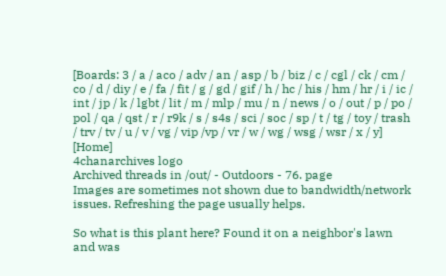[Boards: 3 / a / aco / adv / an / asp / b / biz / c / cgl / ck / cm / co / d / diy / e / fa / fit / g / gd / gif / h / hc / his / hm / hr / i / ic / int / jp / k / lgbt / lit / m / mlp / mu / n / news / o / out / p / po / pol / qa / qst / r / r9k / s / s4s / sci / soc / sp / t / tg / toy / trash / trv / tv / u / v / vg / vip /vp / vr / w / wg / wsg / wsr / x / y] [Home]
4chanarchives logo
Archived threads in /out/ - Outdoors - 76. page
Images are sometimes not shown due to bandwidth/network issues. Refreshing the page usually helps.

So what is this plant here? Found it on a neighbor's lawn and was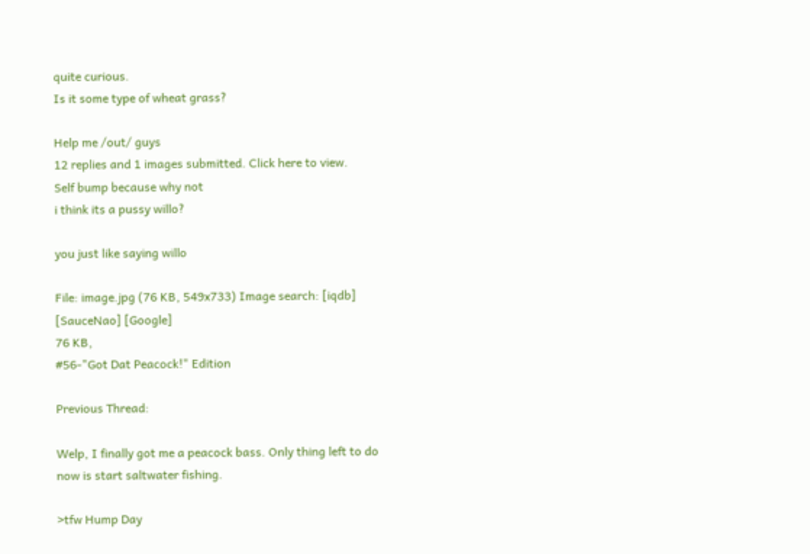quite curious.
Is it some type of wheat grass?

Help me /out/ guys
12 replies and 1 images submitted. Click here to view.
Self bump because why not
i think its a pussy willo?

you just like saying willo

File: image.jpg (76 KB, 549x733) Image search: [iqdb] [SauceNao] [Google]
76 KB,
#56-"Got Dat Peacock!" Edition

Previous Thread:

Welp, I finally got me a peacock bass. Only thing left to do now is start saltwater fishing.

>tfw Hump Day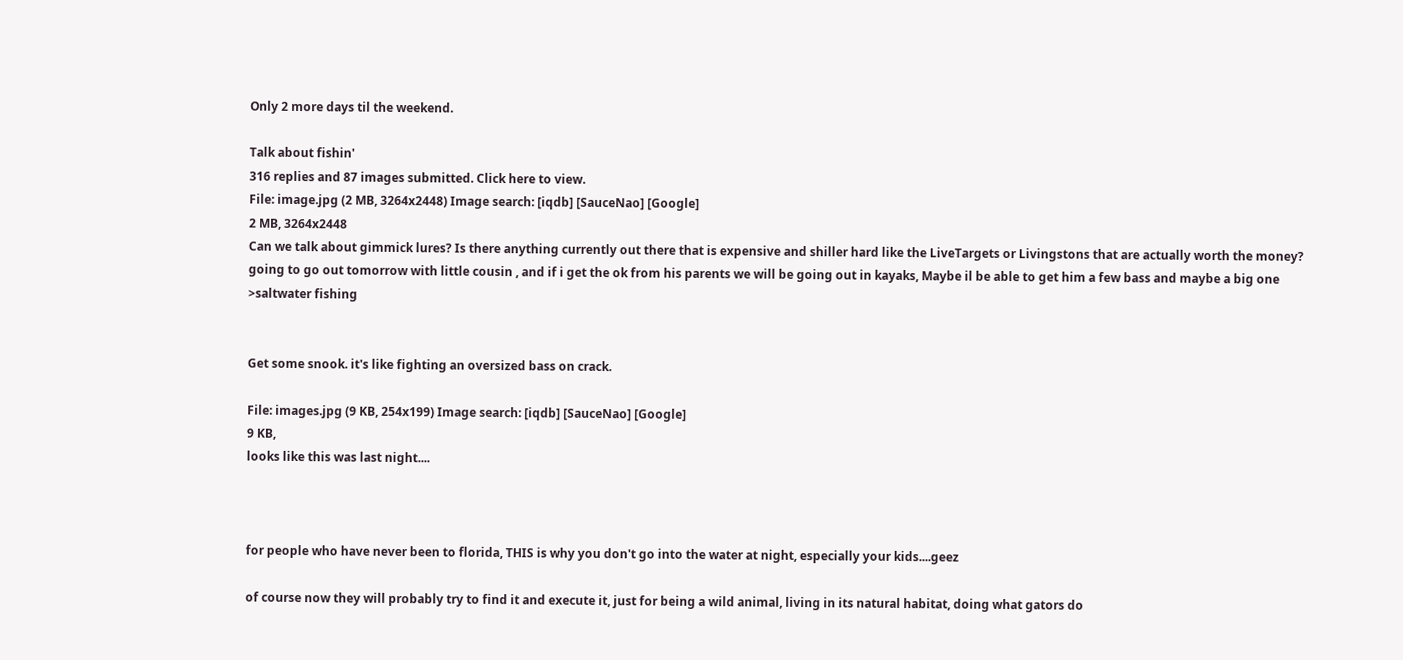Only 2 more days til the weekend.

Talk about fishin'
316 replies and 87 images submitted. Click here to view.
File: image.jpg (2 MB, 3264x2448) Image search: [iqdb] [SauceNao] [Google]
2 MB, 3264x2448
Can we talk about gimmick lures? Is there anything currently out there that is expensive and shiller hard like the LiveTargets or Livingstons that are actually worth the money?
going to go out tomorrow with little cousin , and if i get the ok from his parents we will be going out in kayaks, Maybe il be able to get him a few bass and maybe a big one
>saltwater fishing


Get some snook. it's like fighting an oversized bass on crack.

File: images.jpg (9 KB, 254x199) Image search: [iqdb] [SauceNao] [Google]
9 KB,
looks like this was last night....



for people who have never been to florida, THIS is why you don't go into the water at night, especially your kids....geez

of course now they will probably try to find it and execute it, just for being a wild animal, living in its natural habitat, doing what gators do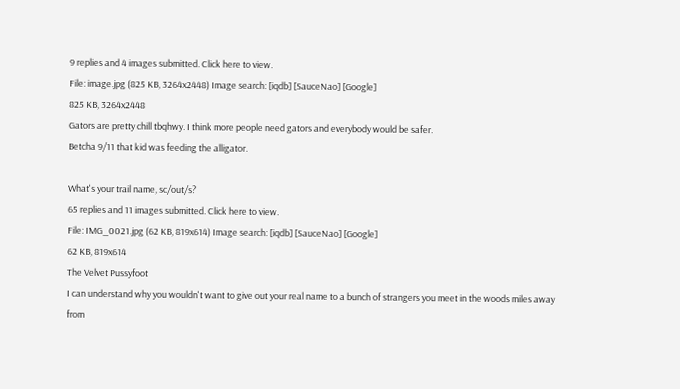9 replies and 4 images submitted. Click here to view.
File: image.jpg (825 KB, 3264x2448) Image search: [iqdb] [SauceNao] [Google]
825 KB, 3264x2448
Gators are pretty chill tbqhwy. I think more people need gators and everybody would be safer.
Betcha 9/11 that kid was feeding the alligator.

What's your trail name, sc/out/s?
65 replies and 11 images submitted. Click here to view.
File: IMG_0021.jpg (62 KB, 819x614) Image search: [iqdb] [SauceNao] [Google]
62 KB, 819x614
The Velvet Pussyfoot
I can understand why you wouldn't want to give out your real name to a bunch of strangers you meet in the woods miles away from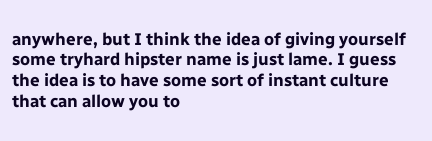anywhere, but I think the idea of giving yourself some tryhard hipster name is just lame. I guess the idea is to have some sort of instant culture that can allow you to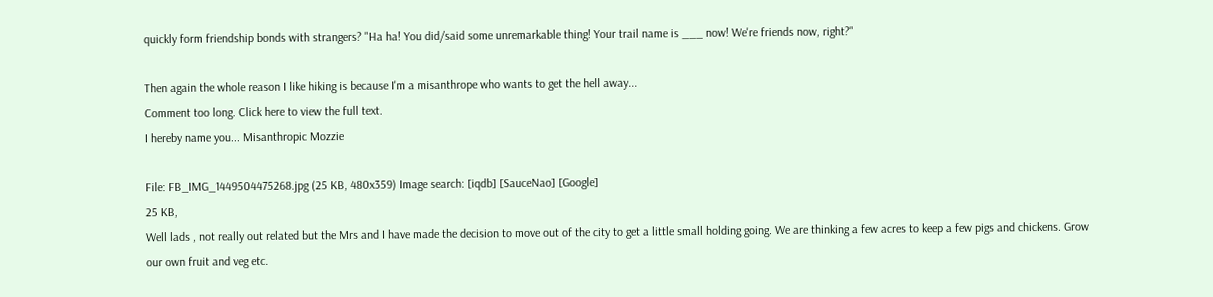quickly form friendship bonds with strangers? "Ha ha! You did/said some unremarkable thing! Your trail name is ___ now! We're friends now, right?"

Then again the whole reason I like hiking is because I'm a misanthrope who wants to get the hell away...
Comment too long. Click here to view the full text.
I hereby name you... Misanthropic Mozzie

File: FB_IMG_1449504475268.jpg (25 KB, 480x359) Image search: [iqdb] [SauceNao] [Google]
25 KB,
Well lads , not really out related but the Mrs and I have made the decision to move out of the city to get a little small holding going. We are thinking a few acres to keep a few pigs and chickens. Grow our own fruit and veg etc.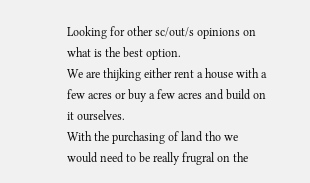Looking for other sc/out/s opinions on what is the best option.
We are thijking either rent a house with a few acres or buy a few acres and build on it ourselves.
With the purchasing of land tho we would need to be really frugral on the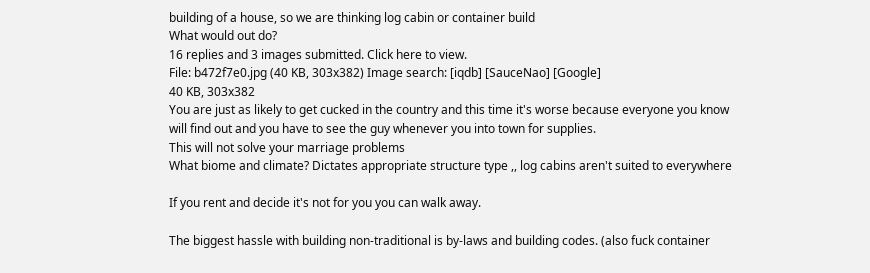building of a house, so we are thinking log cabin or container build
What would out do?
16 replies and 3 images submitted. Click here to view.
File: b472f7e0.jpg (40 KB, 303x382) Image search: [iqdb] [SauceNao] [Google]
40 KB, 303x382
You are just as likely to get cucked in the country and this time it's worse because everyone you know will find out and you have to see the guy whenever you into town for supplies.
This will not solve your marriage problems
What biome and climate? Dictates appropriate structure type ,, log cabins aren't suited to everywhere

If you rent and decide it's not for you you can walk away.

The biggest hassle with building non-traditional is by-laws and building codes. (also fuck container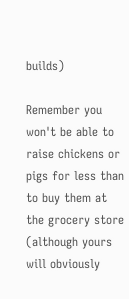builds)

Remember you won't be able to raise chickens or pigs for less than to buy them at the grocery store (although yours will obviously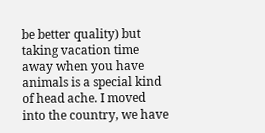be better quality) but taking vacation time away when you have animals is a special kind of head ache. I moved into the country, we have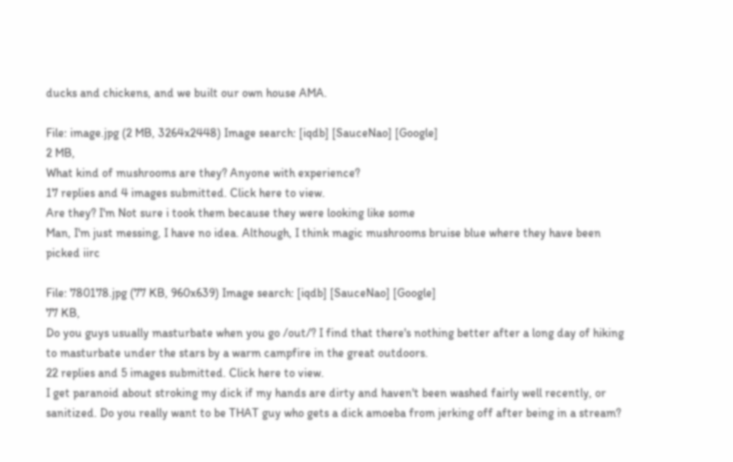ducks and chickens, and we built our own house AMA.

File: image.jpg (2 MB, 3264x2448) Image search: [iqdb] [SauceNao] [Google]
2 MB,
What kind of mushrooms are they? Anyone with experience?
17 replies and 4 images submitted. Click here to view.
Are they? I'm Not sure i took them because they were looking like some
Man, I'm just messing, I have no idea. Although, I think magic mushrooms bruise blue where they have been picked iirc

File: 780178.jpg (77 KB, 960x639) Image search: [iqdb] [SauceNao] [Google]
77 KB,
Do you guys usually masturbate when you go /out/? I find that there's nothing better after a long day of hiking to masturbate under the stars by a warm campfire in the great outdoors.
22 replies and 5 images submitted. Click here to view.
I get paranoid about stroking my dick if my hands are dirty and haven't been washed fairly well recently, or sanitized. Do you really want to be THAT guy who gets a dick amoeba from jerking off after being in a stream?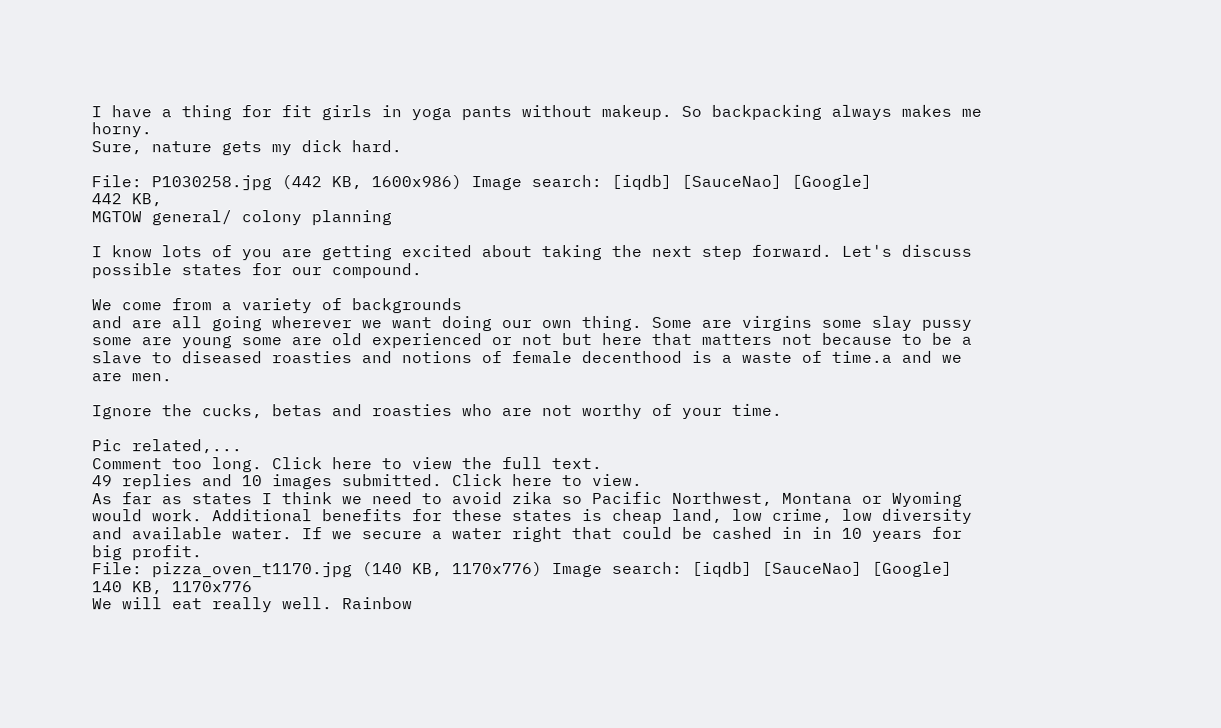I have a thing for fit girls in yoga pants without makeup. So backpacking always makes me horny.
Sure, nature gets my dick hard.

File: P1030258.jpg (442 KB, 1600x986) Image search: [iqdb] [SauceNao] [Google]
442 KB,
MGTOW general/ colony planning

I know lots of you are getting excited about taking the next step forward. Let's discuss possible states for our compound.

We come from a variety of backgrounds
and are all going wherever we want doing our own thing. Some are virgins some slay pussy some are young some are old experienced or not but here that matters not because to be a slave to diseased roasties and notions of female decenthood is a waste of time.a and we are men.

Ignore the cucks, betas and roasties who are not worthy of your time.

Pic related,...
Comment too long. Click here to view the full text.
49 replies and 10 images submitted. Click here to view.
As far as states I think we need to avoid zika so Pacific Northwest, Montana or Wyoming would work. Additional benefits for these states is cheap land, low crime, low diversity and available water. If we secure a water right that could be cashed in in 10 years for big profit.
File: pizza_oven_t1170.jpg (140 KB, 1170x776) Image search: [iqdb] [SauceNao] [Google]
140 KB, 1170x776
We will eat really well. Rainbow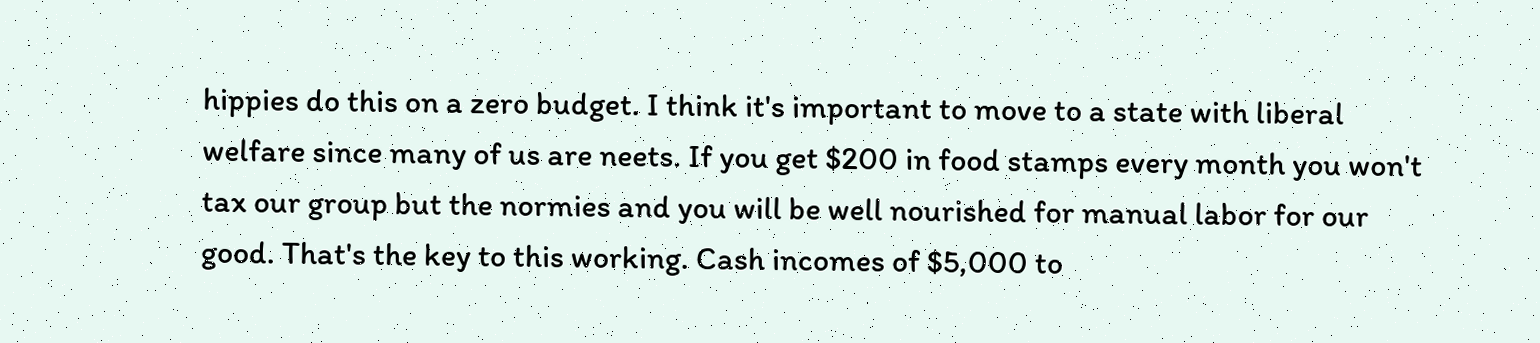hippies do this on a zero budget. I think it's important to move to a state with liberal welfare since many of us are neets. If you get $200 in food stamps every month you won't tax our group but the normies and you will be well nourished for manual labor for our good. That's the key to this working. Cash incomes of $5,000 to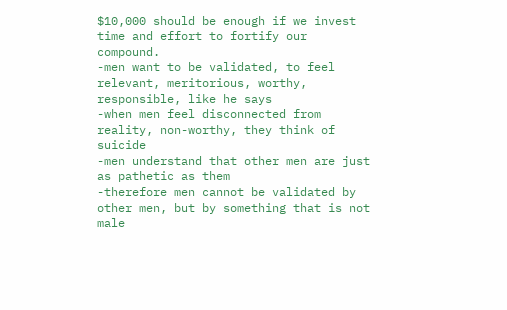$10,000 should be enough if we invest time and effort to fortify our compound.
-men want to be validated, to feel relevant, meritorious, worthy, responsible, like he says
-when men feel disconnected from reality, non-worthy, they think of suicide
-men understand that other men are just as pathetic as them
-therefore men cannot be validated by other men, but by something that is not male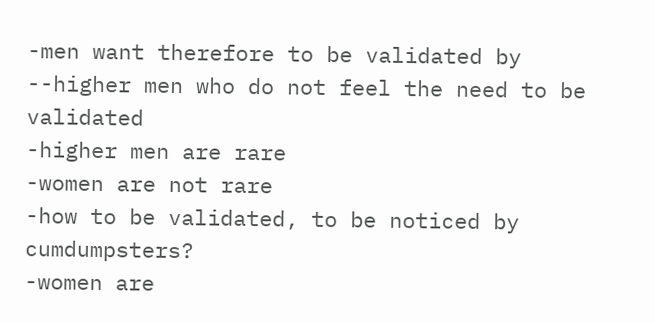-men want therefore to be validated by
--higher men who do not feel the need to be validated
-higher men are rare
-women are not rare
-how to be validated, to be noticed by cumdumpsters?
-women are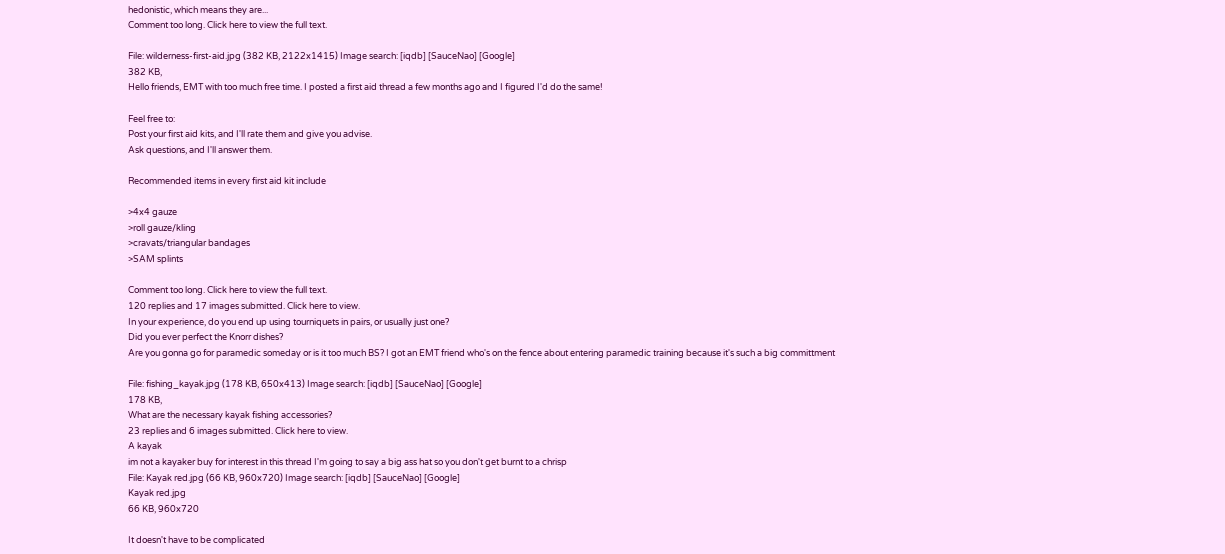hedonistic, which means they are...
Comment too long. Click here to view the full text.

File: wilderness-first-aid.jpg (382 KB, 2122x1415) Image search: [iqdb] [SauceNao] [Google]
382 KB,
Hello friends, EMT with too much free time. I posted a first aid thread a few months ago and I figured I'd do the same!

Feel free to:
Post your first aid kits, and I'll rate them and give you advise.
Ask questions, and I'll answer them.

Recommended items in every first aid kit include

>4x4 gauze
>roll gauze/kling
>cravats/triangular bandages
>SAM splints

Comment too long. Click here to view the full text.
120 replies and 17 images submitted. Click here to view.
In your experience, do you end up using tourniquets in pairs, or usually just one?
Did you ever perfect the Knorr dishes?
Are you gonna go for paramedic someday or is it too much BS? I got an EMT friend who's on the fence about entering paramedic training because it's such a big committment

File: fishing_kayak.jpg (178 KB, 650x413) Image search: [iqdb] [SauceNao] [Google]
178 KB,
What are the necessary kayak fishing accessories?
23 replies and 6 images submitted. Click here to view.
A kayak
im not a kayaker buy for interest in this thread I'm going to say a big ass hat so you don't get burnt to a chrisp
File: Kayak red.jpg (66 KB, 960x720) Image search: [iqdb] [SauceNao] [Google]
Kayak red.jpg
66 KB, 960x720

It doesn't have to be complicated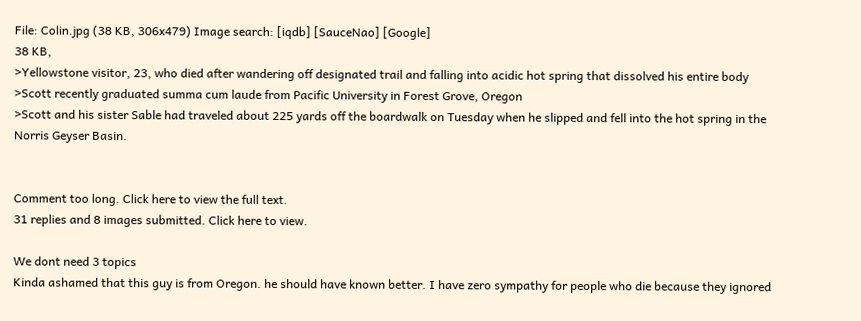File: Colin.jpg (38 KB, 306x479) Image search: [iqdb] [SauceNao] [Google]
38 KB,
>Yellowstone visitor, 23, who died after wandering off designated trail and falling into acidic hot spring that dissolved his entire body
>Scott recently graduated summa cum laude from Pacific University in Forest Grove, Oregon
>Scott and his sister Sable had traveled about 225 yards off the boardwalk on Tuesday when he slipped and fell into the hot spring in the Norris Geyser Basin.


Comment too long. Click here to view the full text.
31 replies and 8 images submitted. Click here to view.

We dont need 3 topics
Kinda ashamed that this guy is from Oregon. he should have known better. I have zero sympathy for people who die because they ignored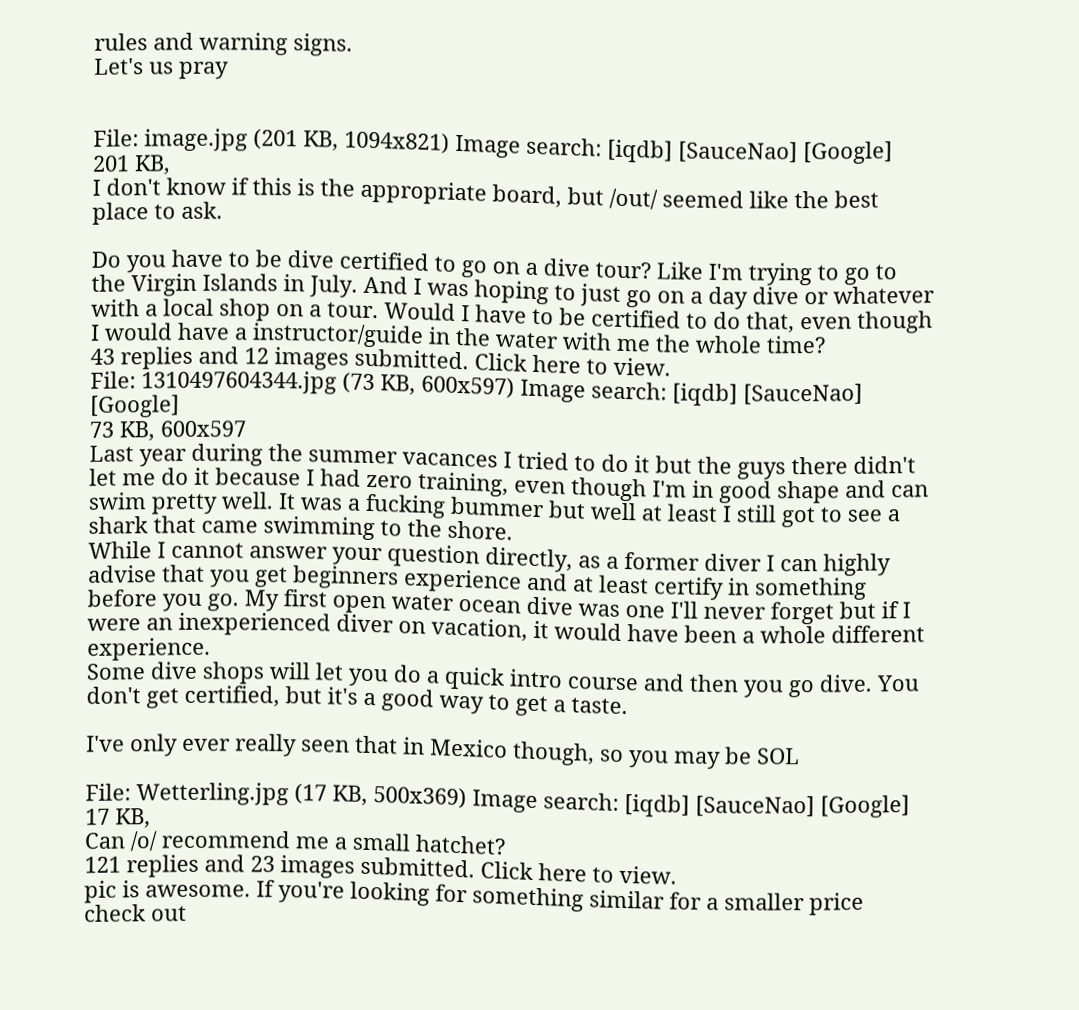rules and warning signs.
Let's us pray


File: image.jpg (201 KB, 1094x821) Image search: [iqdb] [SauceNao] [Google]
201 KB,
I don't know if this is the appropriate board, but /out/ seemed like the best place to ask.

Do you have to be dive certified to go on a dive tour? Like I'm trying to go to the Virgin Islands in July. And I was hoping to just go on a day dive or whatever with a local shop on a tour. Would I have to be certified to do that, even though I would have a instructor/guide in the water with me the whole time?
43 replies and 12 images submitted. Click here to view.
File: 1310497604344.jpg (73 KB, 600x597) Image search: [iqdb] [SauceNao] [Google]
73 KB, 600x597
Last year during the summer vacances I tried to do it but the guys there didn't let me do it because I had zero training, even though I'm in good shape and can swim pretty well. It was a fucking bummer but well at least I still got to see a shark that came swimming to the shore.
While I cannot answer your question directly, as a former diver I can highly advise that you get beginners experience and at least certify in something before you go. My first open water ocean dive was one I'll never forget but if I were an inexperienced diver on vacation, it would have been a whole different experience.
Some dive shops will let you do a quick intro course and then you go dive. You don't get certified, but it's a good way to get a taste.

I've only ever really seen that in Mexico though, so you may be SOL

File: Wetterling.jpg (17 KB, 500x369) Image search: [iqdb] [SauceNao] [Google]
17 KB,
Can /o/ recommend me a small hatchet?
121 replies and 23 images submitted. Click here to view.
pic is awesome. If you're looking for something similar for a smaller price check out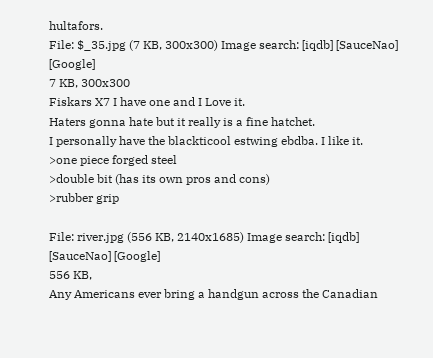hultafors.
File: $_35.jpg (7 KB, 300x300) Image search: [iqdb] [SauceNao] [Google]
7 KB, 300x300
Fiskars X7 I have one and I Love it.
Haters gonna hate but it really is a fine hatchet.
I personally have the blackticool estwing ebdba. I like it.
>one piece forged steel
>double bit (has its own pros and cons)
>rubber grip

File: river.jpg (556 KB, 2140x1685) Image search: [iqdb] [SauceNao] [Google]
556 KB,
Any Americans ever bring a handgun across the Canadian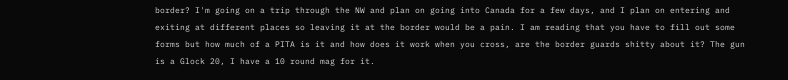border? I'm going on a trip through the NW and plan on going into Canada for a few days, and I plan on entering and exiting at different places so leaving it at the border would be a pain. I am reading that you have to fill out some forms but how much of a PITA is it and how does it work when you cross, are the border guards shitty about it? The gun is a Glock 20, I have a 10 round mag for it.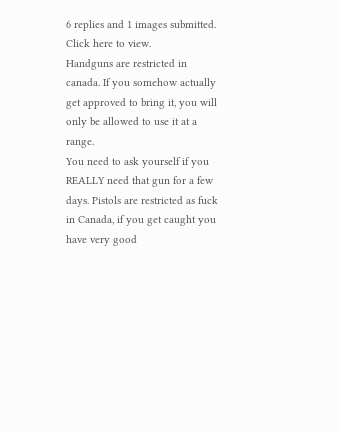6 replies and 1 images submitted. Click here to view.
Handguns are restricted in canada. If you somehow actually get approved to bring it, you will only be allowed to use it at a range.
You need to ask yourself if you REALLY need that gun for a few days. Pistols are restricted as fuck in Canada, if you get caught you have very good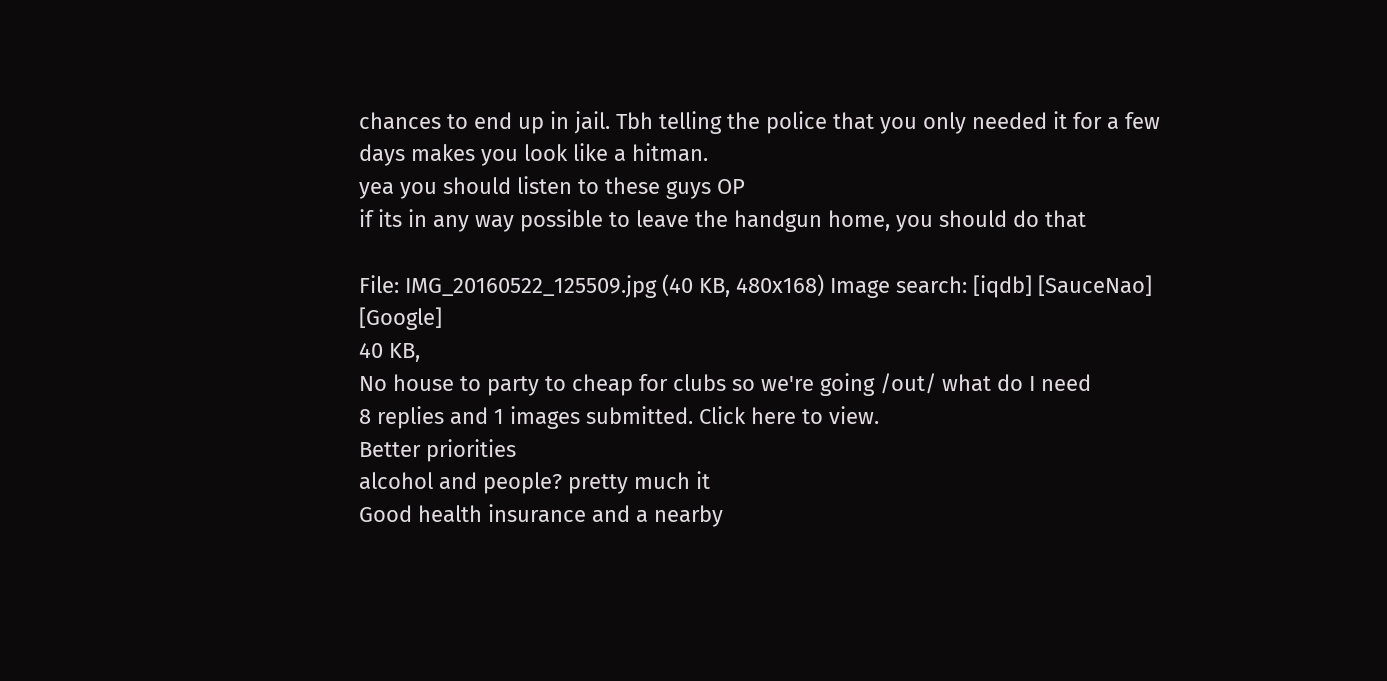chances to end up in jail. Tbh telling the police that you only needed it for a few days makes you look like a hitman.
yea you should listen to these guys OP
if its in any way possible to leave the handgun home, you should do that

File: IMG_20160522_125509.jpg (40 KB, 480x168) Image search: [iqdb] [SauceNao] [Google]
40 KB,
No house to party to cheap for clubs so we're going /out/ what do I need
8 replies and 1 images submitted. Click here to view.
Better priorities
alcohol and people? pretty much it
Good health insurance and a nearby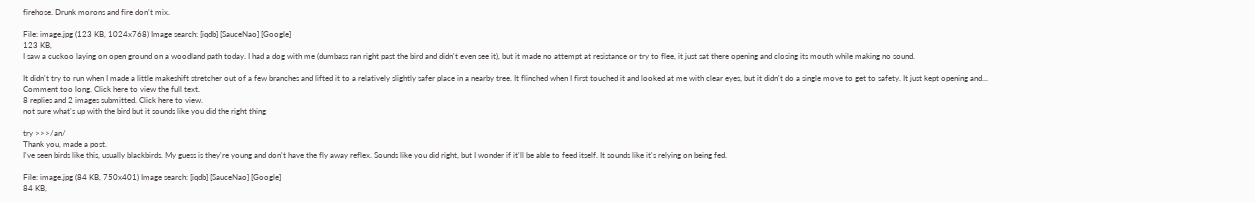firehose. Drunk morons and fire don't mix.

File: image.jpg (123 KB, 1024x768) Image search: [iqdb] [SauceNao] [Google]
123 KB,
I saw a cuckoo laying on open ground on a woodland path today. I had a dog with me (dumbass ran right past the bird and didn't even see it), but it made no attempt at resistance or try to flee, it just sat there opening and closing its mouth while making no sound.

It didn't try to run when I made a little makeshift stretcher out of a few branches and lifted it to a relatively slightly safer place in a nearby tree. It flinched when I first touched it and looked at me with clear eyes, but it didn't do a single move to get to safety. It just kept opening and...
Comment too long. Click here to view the full text.
8 replies and 2 images submitted. Click here to view.
not sure what's up with the bird but it sounds like you did the right thing

try >>>/an/
Thank you, made a post.
I've seen birds like this, usually blackbirds. My guess is they're young and don't have the fly away reflex. Sounds like you did right, but I wonder if it'll be able to feed itself. It sounds like it's relying on being fed.

File: image.jpg (84 KB, 750x401) Image search: [iqdb] [SauceNao] [Google]
84 KB,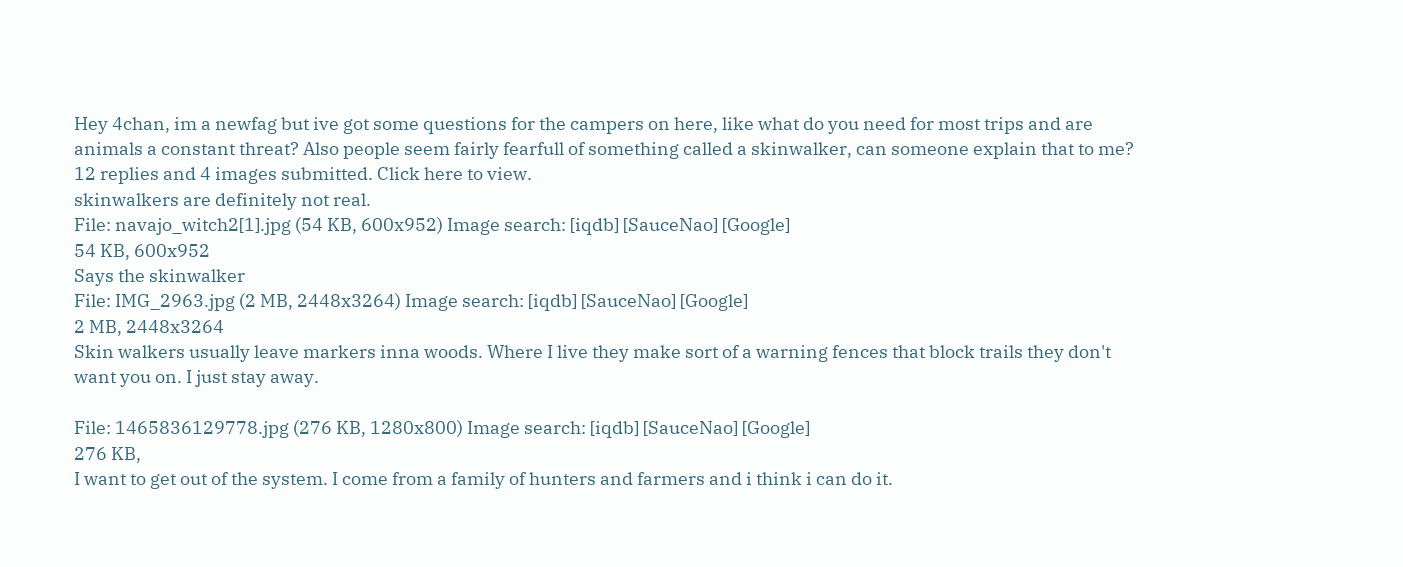Hey 4chan, im a newfag but ive got some questions for the campers on here, like what do you need for most trips and are animals a constant threat? Also people seem fairly fearfull of something called a skinwalker, can someone explain that to me?
12 replies and 4 images submitted. Click here to view.
skinwalkers are definitely not real.
File: navajo_witch2[1].jpg (54 KB, 600x952) Image search: [iqdb] [SauceNao] [Google]
54 KB, 600x952
Says the skinwalker
File: IMG_2963.jpg (2 MB, 2448x3264) Image search: [iqdb] [SauceNao] [Google]
2 MB, 2448x3264
Skin walkers usually leave markers inna woods. Where I live they make sort of a warning fences that block trails they don't want you on. I just stay away.

File: 1465836129778.jpg (276 KB, 1280x800) Image search: [iqdb] [SauceNao] [Google]
276 KB,
I want to get out of the system. I come from a family of hunters and farmers and i think i can do it.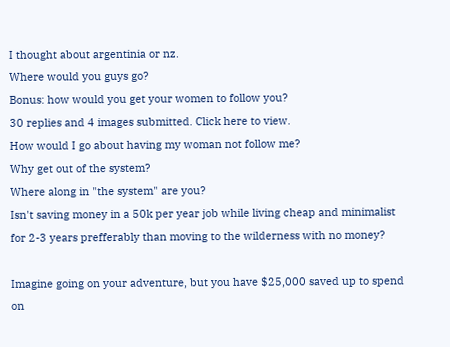I thought about argentinia or nz.
Where would you guys go?
Bonus: how would you get your women to follow you?
30 replies and 4 images submitted. Click here to view.
How would I go about having my woman not follow me?
Why get out of the system?
Where along in "the system" are you?
Isn't saving money in a 50k per year job while living cheap and minimalist for 2-3 years prefferably than moving to the wilderness with no money?

Imagine going on your adventure, but you have $25,000 saved up to spend on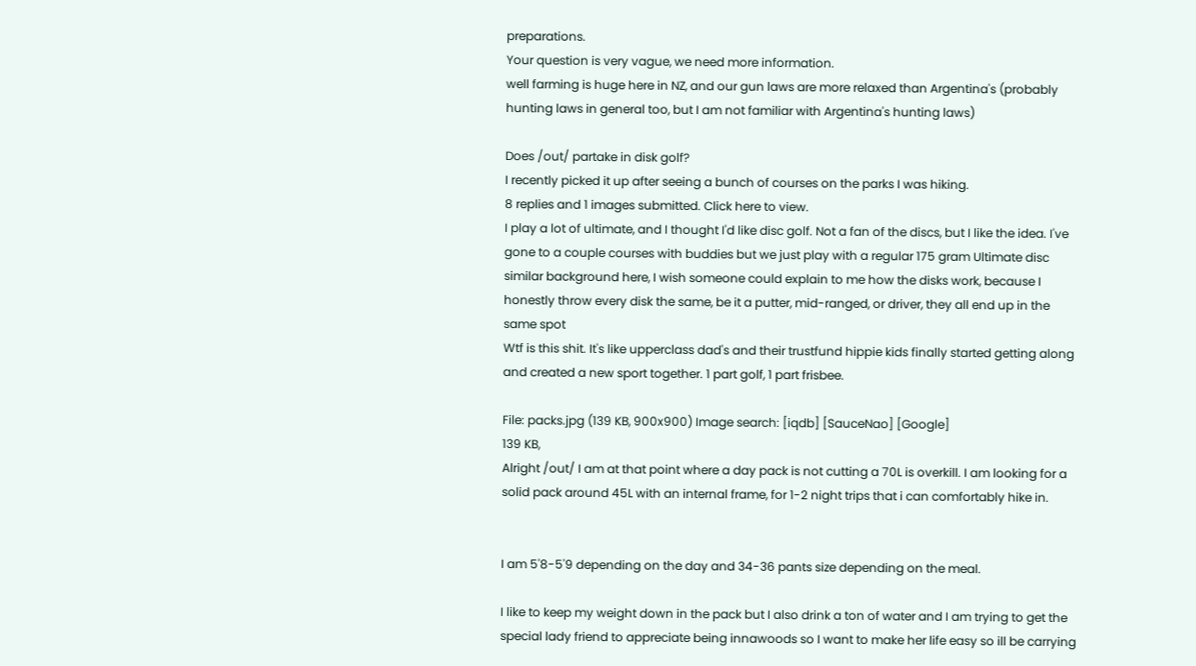preparations.
Your question is very vague, we need more information.
well farming is huge here in NZ, and our gun laws are more relaxed than Argentina's (probably hunting laws in general too, but I am not familiar with Argentina's hunting laws)

Does /out/ partake in disk golf?
I recently picked it up after seeing a bunch of courses on the parks I was hiking.
8 replies and 1 images submitted. Click here to view.
I play a lot of ultimate, and I thought I'd like disc golf. Not a fan of the discs, but I like the idea. I've gone to a couple courses with buddies but we just play with a regular 175 gram Ultimate disc
similar background here, I wish someone could explain to me how the disks work, because I honestly throw every disk the same, be it a putter, mid-ranged, or driver, they all end up in the same spot
Wtf is this shit. It's like upperclass dad's and their trustfund hippie kids finally started getting along and created a new sport together. 1 part golf, 1 part frisbee.

File: packs.jpg (139 KB, 900x900) Image search: [iqdb] [SauceNao] [Google]
139 KB,
Alright /out/ I am at that point where a day pack is not cutting a 70L is overkill. I am looking for a solid pack around 45L with an internal frame, for 1-2 night trips that i can comfortably hike in.


I am 5'8-5'9 depending on the day and 34-36 pants size depending on the meal.

I like to keep my weight down in the pack but I also drink a ton of water and I am trying to get the special lady friend to appreciate being innawoods so I want to make her life easy so ill be carrying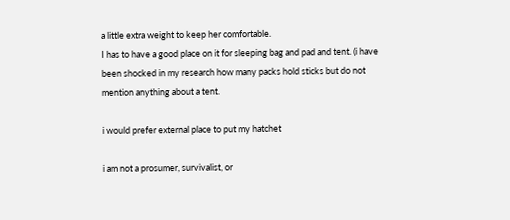a little extra weight to keep her comfortable.
I has to have a good place on it for sleeping bag and pad and tent. (i have been shocked in my research how many packs hold sticks but do not mention anything about a tent.

i would prefer external place to put my hatchet

i am not a prosumer, survivalist, or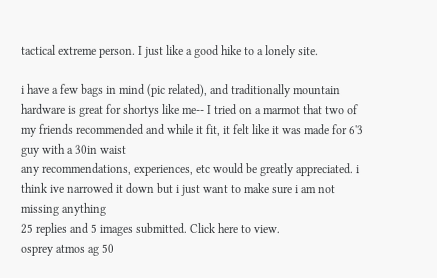tactical extreme person. I just like a good hike to a lonely site.

i have a few bags in mind (pic related), and traditionally mountain hardware is great for shortys like me-- I tried on a marmot that two of my friends recommended and while it fit, it felt like it was made for 6'3 guy with a 30in waist
any recommendations, experiences, etc would be greatly appreciated. i think ive narrowed it down but i just want to make sure i am not missing anything
25 replies and 5 images submitted. Click here to view.
osprey atmos ag 50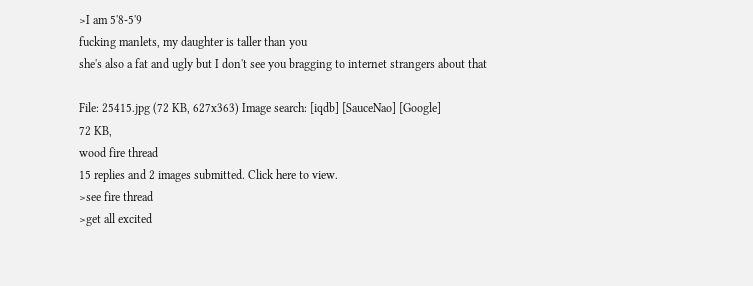>I am 5'8-5'9
fucking manlets, my daughter is taller than you
she's also a fat and ugly but I don't see you bragging to internet strangers about that

File: 25415.jpg (72 KB, 627x363) Image search: [iqdb] [SauceNao] [Google]
72 KB,
wood fire thread
15 replies and 2 images submitted. Click here to view.
>see fire thread
>get all excited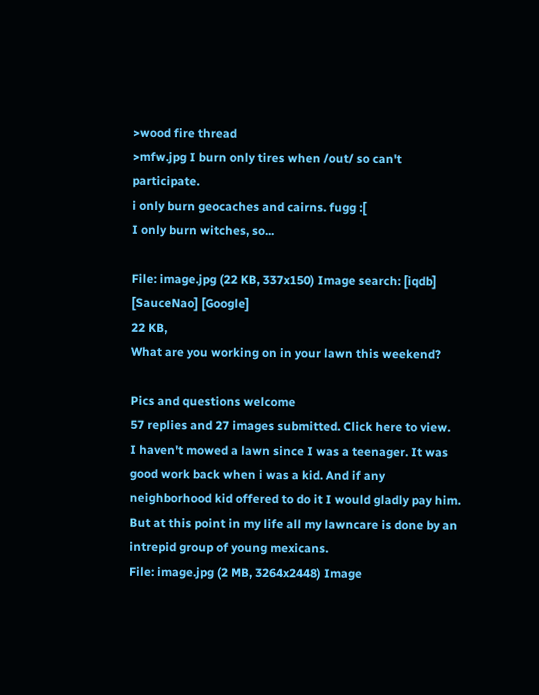>wood fire thread
>mfw.jpg I burn only tires when /out/ so can't participate.
i only burn geocaches and cairns. fugg :[
I only burn witches, so...

File: image.jpg (22 KB, 337x150) Image search: [iqdb] [SauceNao] [Google]
22 KB,
What are you working on in your lawn this weekend?

Pics and questions welcome
57 replies and 27 images submitted. Click here to view.
I haven't mowed a lawn since I was a teenager. It was good work back when i was a kid. And if any neighborhood kid offered to do it I would gladly pay him. But at this point in my life all my lawncare is done by an intrepid group of young mexicans.
File: image.jpg (2 MB, 3264x2448) Image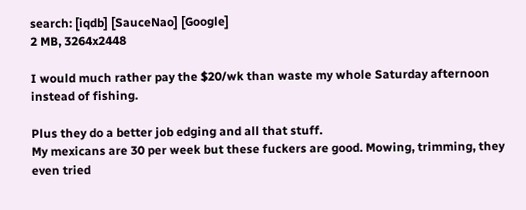search: [iqdb] [SauceNao] [Google]
2 MB, 3264x2448

I would much rather pay the $20/wk than waste my whole Saturday afternoon instead of fishing.

Plus they do a better job edging and all that stuff.
My mexicans are 30 per week but these fuckers are good. Mowing, trimming, they even tried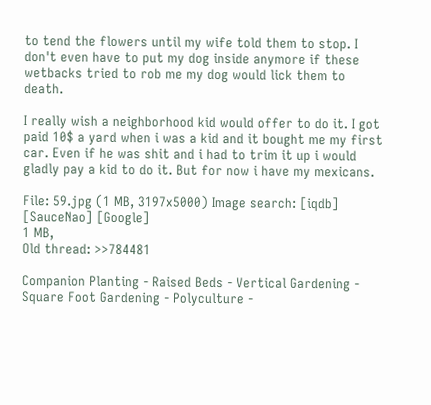to tend the flowers until my wife told them to stop. I don't even have to put my dog inside anymore if these wetbacks tried to rob me my dog would lick them to death.

I really wish a neighborhood kid would offer to do it. I got paid 10$ a yard when i was a kid and it bought me my first car. Even if he was shit and i had to trim it up i would gladly pay a kid to do it. But for now i have my mexicans.

File: 59.jpg (1 MB, 3197x5000) Image search: [iqdb] [SauceNao] [Google]
1 MB,
Old thread: >>784481

Companion Planting - Raised Beds - Vertical Gardening - Square Foot Gardening - Polyculture -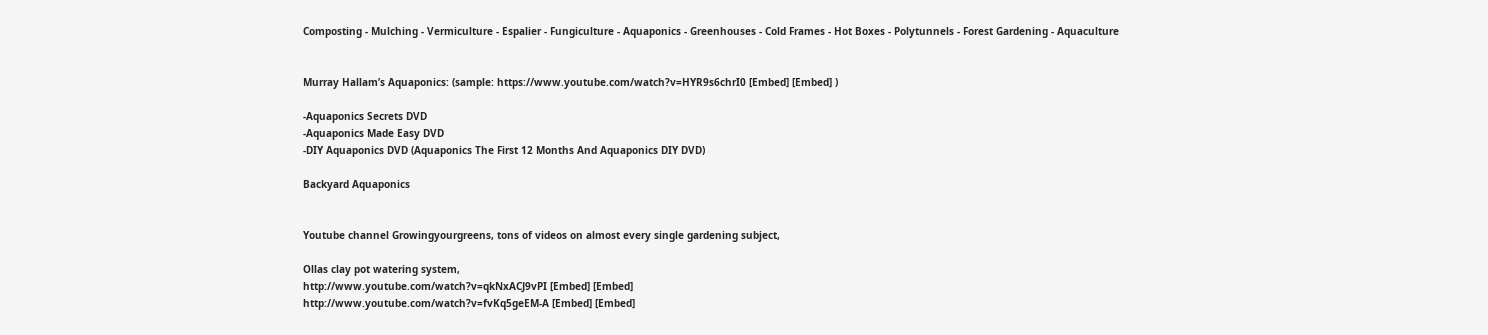Composting - Mulching - Vermiculture - Espalier - Fungiculture - Aquaponics - Greenhouses - Cold Frames - Hot Boxes - Polytunnels - Forest Gardening - Aquaculture


Murray Hallam’s Aquaponics: (sample: https://www.youtube.com/watch?v=HYR9s6chrI0 [Embed] [Embed] )

-Aquaponics Secrets DVD
-Aquaponics Made Easy DVD
-DIY Aquaponics DVD (Aquaponics The First 12 Months And Aquaponics DIY DVD)

Backyard Aquaponics


Youtube channel Growingyourgreens, tons of videos on almost every single gardening subject,

Ollas clay pot watering system,
http://www.youtube.com/watch?v=qkNxACJ9vPI [Embed] [Embed]
http://www.youtube.com/watch?v=fvKq5geEM-A [Embed] [Embed]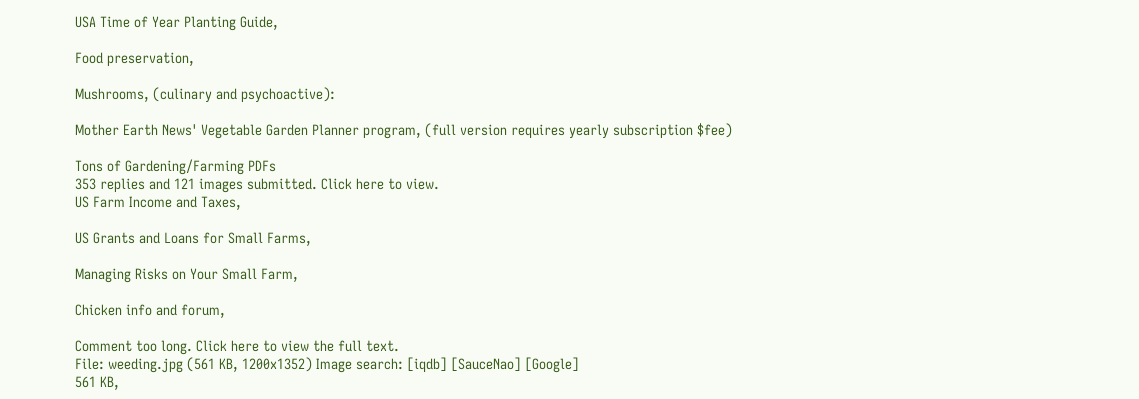USA Time of Year Planting Guide,

Food preservation,

Mushrooms, (culinary and psychoactive):

Mother Earth News' Vegetable Garden Planner program, (full version requires yearly subscription $fee)

Tons of Gardening/Farming PDFs
353 replies and 121 images submitted. Click here to view.
US Farm Income and Taxes,

US Grants and Loans for Small Farms,

Managing Risks on Your Small Farm,

Chicken info and forum,

Comment too long. Click here to view the full text.
File: weeding.jpg (561 KB, 1200x1352) Image search: [iqdb] [SauceNao] [Google]
561 KB,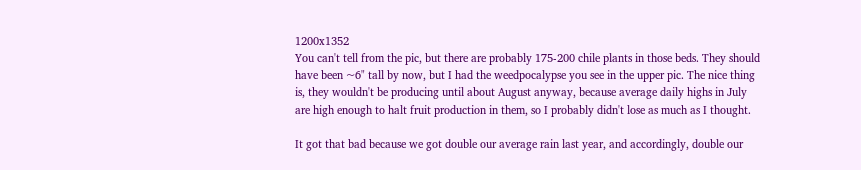1200x1352
You can't tell from the pic, but there are probably 175-200 chile plants in those beds. They should have been ~6" tall by now, but I had the weedpocalypse you see in the upper pic. The nice thing is, they wouldn't be producing until about August anyway, because average daily highs in July are high enough to halt fruit production in them, so I probably didn't lose as much as I thought.

It got that bad because we got double our average rain last year, and accordingly, double our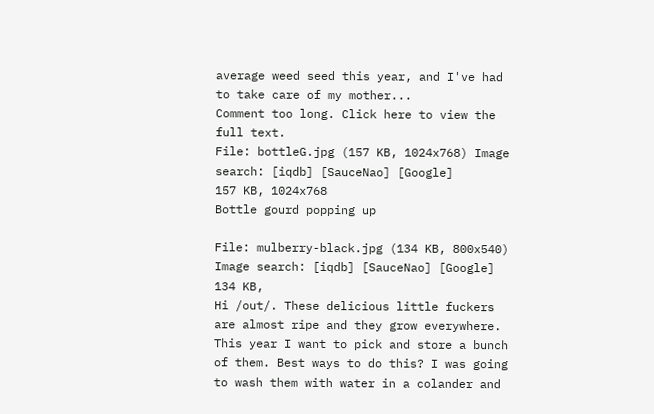average weed seed this year, and I've had to take care of my mother...
Comment too long. Click here to view the full text.
File: bottleG.jpg (157 KB, 1024x768) Image search: [iqdb] [SauceNao] [Google]
157 KB, 1024x768
Bottle gourd popping up

File: mulberry-black.jpg (134 KB, 800x540) Image search: [iqdb] [SauceNao] [Google]
134 KB,
Hi /out/. These delicious little fuckers are almost ripe and they grow everywhere. This year I want to pick and store a bunch of them. Best ways to do this? I was going to wash them with water in a colander and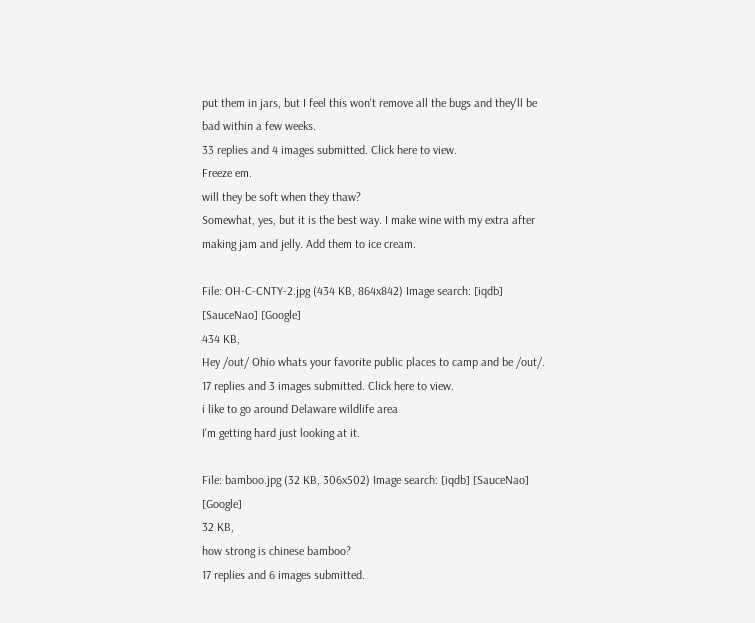put them in jars, but I feel this won't remove all the bugs and they'll be bad within a few weeks.
33 replies and 4 images submitted. Click here to view.
Freeze em.
will they be soft when they thaw?
Somewhat, yes, but it is the best way. I make wine with my extra after making jam and jelly. Add them to ice cream.

File: OH-C-CNTY-2.jpg (434 KB, 864x842) Image search: [iqdb] [SauceNao] [Google]
434 KB,
Hey /out/ Ohio whats your favorite public places to camp and be /out/.
17 replies and 3 images submitted. Click here to view.
i like to go around Delaware wildlife area
I'm getting hard just looking at it.

File: bamboo.jpg (32 KB, 306x502) Image search: [iqdb] [SauceNao] [Google]
32 KB,
how strong is chinese bamboo?
17 replies and 6 images submitted.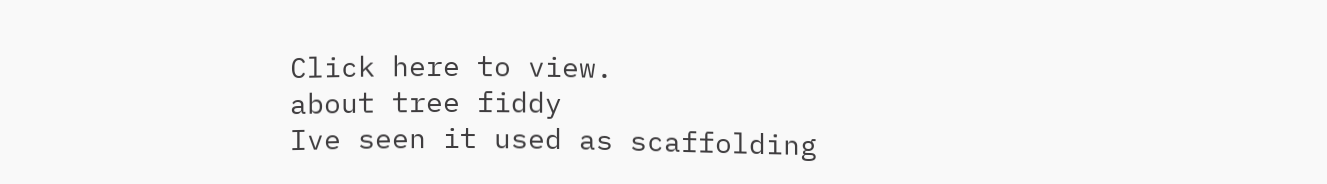Click here to view.
about tree fiddy
Ive seen it used as scaffolding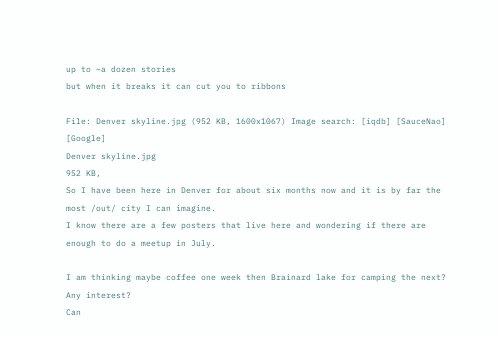up to ~a dozen stories
but when it breaks it can cut you to ribbons

File: Denver skyline.jpg (952 KB, 1600x1067) Image search: [iqdb] [SauceNao] [Google]
Denver skyline.jpg
952 KB,
So I have been here in Denver for about six months now and it is by far the most /out/ city I can imagine.
I know there are a few posters that live here and wondering if there are enough to do a meetup in July.

I am thinking maybe coffee one week then Brainard lake for camping the next?
Any interest?
Can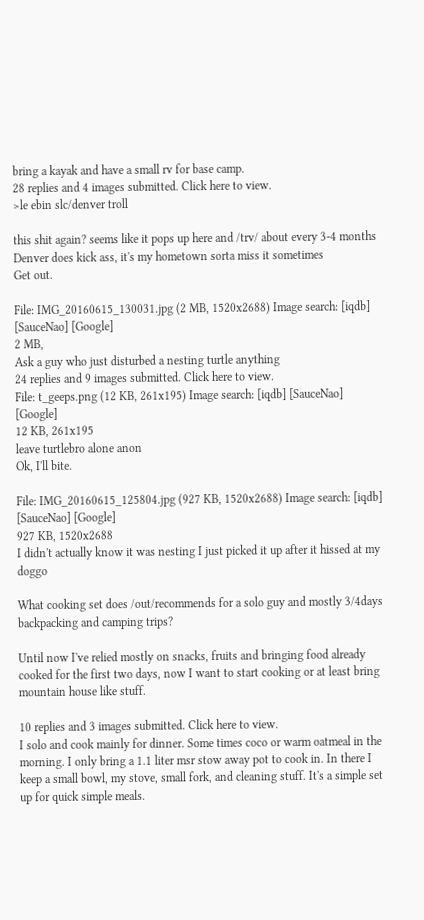bring a kayak and have a small rv for base camp.
28 replies and 4 images submitted. Click here to view.
>le ebin slc/denver troll

this shit again? seems like it pops up here and /trv/ about every 3-4 months
Denver does kick ass, it's my hometown sorta miss it sometimes
Get out.

File: IMG_20160615_130031.jpg (2 MB, 1520x2688) Image search: [iqdb] [SauceNao] [Google]
2 MB,
Ask a guy who just disturbed a nesting turtle anything
24 replies and 9 images submitted. Click here to view.
File: t_geeps.png (12 KB, 261x195) Image search: [iqdb] [SauceNao] [Google]
12 KB, 261x195
leave turtlebro alone anon
Ok, I'll bite.

File: IMG_20160615_125804.jpg (927 KB, 1520x2688) Image search: [iqdb] [SauceNao] [Google]
927 KB, 1520x2688
I didn't actually know it was nesting I just picked it up after it hissed at my doggo

What cooking set does /out/recommends for a solo guy and mostly 3/4days backpacking and camping trips?

Until now I've relied mostly on snacks, fruits and bringing food already cooked for the first two days, now I want to start cooking or at least bring mountain house like stuff.

10 replies and 3 images submitted. Click here to view.
I solo and cook mainly for dinner. Some times coco or warm oatmeal in the morning. I only bring a 1.1 liter msr stow away pot to cook in. In there I keep a small bowl, my stove, small fork, and cleaning stuff. It's a simple set up for quick simple meals.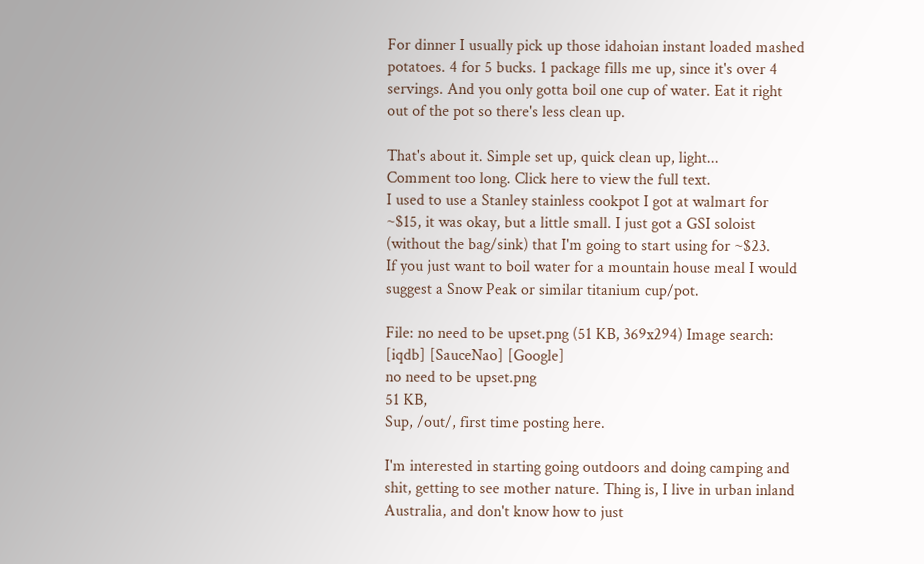For dinner I usually pick up those idahoian instant loaded mashed potatoes. 4 for 5 bucks. 1 package fills me up, since it's over 4 servings. And you only gotta boil one cup of water. Eat it right out of the pot so there's less clean up.

That's about it. Simple set up, quick clean up, light...
Comment too long. Click here to view the full text.
I used to use a Stanley stainless cookpot I got at walmart for ~$15, it was okay, but a little small. I just got a GSI soloist (without the bag/sink) that I'm going to start using for ~$23.
If you just want to boil water for a mountain house meal I would suggest a Snow Peak or similar titanium cup/pot.

File: no need to be upset.png (51 KB, 369x294) Image search: [iqdb] [SauceNao] [Google]
no need to be upset.png
51 KB,
Sup, /out/, first time posting here.

I'm interested in starting going outdoors and doing camping and shit, getting to see mother nature. Thing is, I live in urban inland Australia, and don't know how to just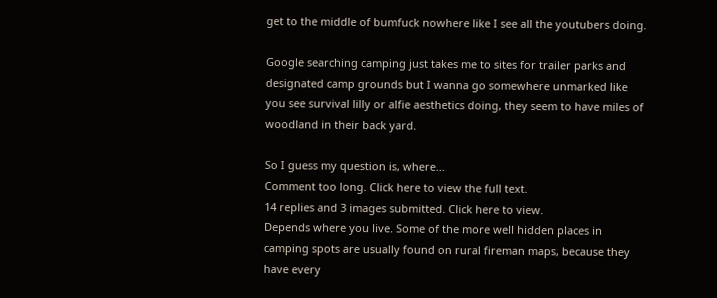get to the middle of bumfuck nowhere like I see all the youtubers doing.

Google searching camping just takes me to sites for trailer parks and designated camp grounds but I wanna go somewhere unmarked like you see survival lilly or alfie aesthetics doing, they seem to have miles of woodland in their back yard.

So I guess my question is, where...
Comment too long. Click here to view the full text.
14 replies and 3 images submitted. Click here to view.
Depends where you live. Some of the more well hidden places in camping spots are usually found on rural fireman maps, because they have every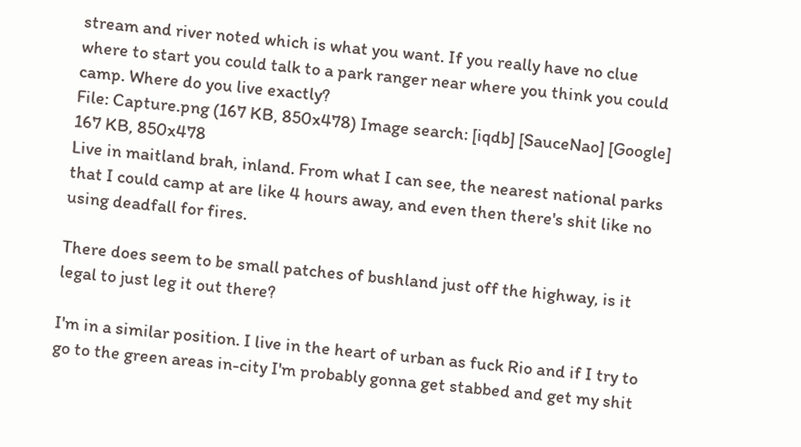stream and river noted which is what you want. If you really have no clue where to start you could talk to a park ranger near where you think you could camp. Where do you live exactly?
File: Capture.png (167 KB, 850x478) Image search: [iqdb] [SauceNao] [Google]
167 KB, 850x478
Live in maitland brah, inland. From what I can see, the nearest national parks that I could camp at are like 4 hours away, and even then there's shit like no using deadfall for fires.

There does seem to be small patches of bushland just off the highway, is it legal to just leg it out there?

I'm in a similar position. I live in the heart of urban as fuck Rio and if I try to go to the green areas in-city I'm probably gonna get stabbed and get my shit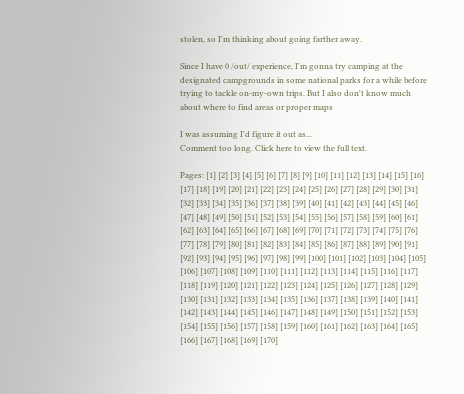stolen, so I'm thinking about going farther away.

Since I have 0 /out/ experience, I'm gonna try camping at the designated campgrounds in some national parks for a while before trying to tackle on-my-own trips. But I also don't know much about where to find areas or proper maps

I was assuming I'd figure it out as...
Comment too long. Click here to view the full text.

Pages: [1] [2] [3] [4] [5] [6] [7] [8] [9] [10] [11] [12] [13] [14] [15] [16] [17] [18] [19] [20] [21] [22] [23] [24] [25] [26] [27] [28] [29] [30] [31] [32] [33] [34] [35] [36] [37] [38] [39] [40] [41] [42] [43] [44] [45] [46] [47] [48] [49] [50] [51] [52] [53] [54] [55] [56] [57] [58] [59] [60] [61] [62] [63] [64] [65] [66] [67] [68] [69] [70] [71] [72] [73] [74] [75] [76] [77] [78] [79] [80] [81] [82] [83] [84] [85] [86] [87] [88] [89] [90] [91] [92] [93] [94] [95] [96] [97] [98] [99] [100] [101] [102] [103] [104] [105] [106] [107] [108] [109] [110] [111] [112] [113] [114] [115] [116] [117] [118] [119] [120] [121] [122] [123] [124] [125] [126] [127] [128] [129] [130] [131] [132] [133] [134] [135] [136] [137] [138] [139] [140] [141] [142] [143] [144] [145] [146] [147] [148] [149] [150] [151] [152] [153] [154] [155] [156] [157] [158] [159] [160] [161] [162] [163] [164] [165] [166] [167] [168] [169] [170]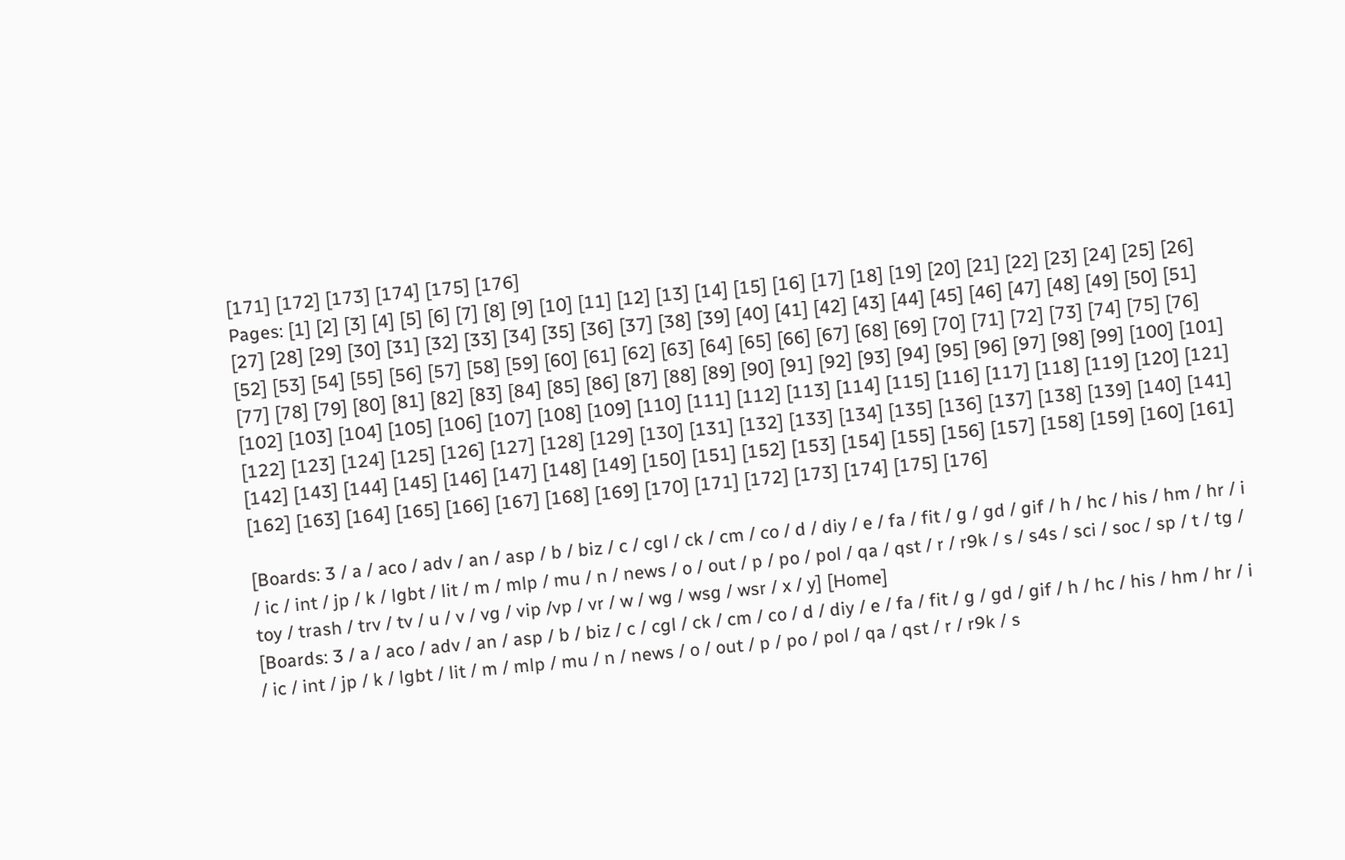[171] [172] [173] [174] [175] [176]
Pages: [1] [2] [3] [4] [5] [6] [7] [8] [9] [10] [11] [12] [13] [14] [15] [16] [17] [18] [19] [20] [21] [22] [23] [24] [25] [26] [27] [28] [29] [30] [31] [32] [33] [34] [35] [36] [37] [38] [39] [40] [41] [42] [43] [44] [45] [46] [47] [48] [49] [50] [51] [52] [53] [54] [55] [56] [57] [58] [59] [60] [61] [62] [63] [64] [65] [66] [67] [68] [69] [70] [71] [72] [73] [74] [75] [76] [77] [78] [79] [80] [81] [82] [83] [84] [85] [86] [87] [88] [89] [90] [91] [92] [93] [94] [95] [96] [97] [98] [99] [100] [101] [102] [103] [104] [105] [106] [107] [108] [109] [110] [111] [112] [113] [114] [115] [116] [117] [118] [119] [120] [121] [122] [123] [124] [125] [126] [127] [128] [129] [130] [131] [132] [133] [134] [135] [136] [137] [138] [139] [140] [141] [142] [143] [144] [145] [146] [147] [148] [149] [150] [151] [152] [153] [154] [155] [156] [157] [158] [159] [160] [161] [162] [163] [164] [165] [166] [167] [168] [169] [170] [171] [172] [173] [174] [175] [176]

[Boards: 3 / a / aco / adv / an / asp / b / biz / c / cgl / ck / cm / co / d / diy / e / fa / fit / g / gd / gif / h / hc / his / hm / hr / i / ic / int / jp / k / lgbt / lit / m / mlp / mu / n / news / o / out / p / po / pol / qa / qst / r / r9k / s / s4s / sci / soc / sp / t / tg / toy / trash / trv / tv / u / v / vg / vip /vp / vr / w / wg / wsg / wsr / x / y] [Home]
[Boards: 3 / a / aco / adv / an / asp / b / biz / c / cgl / ck / cm / co / d / diy / e / fa / fit / g / gd / gif / h / hc / his / hm / hr / i / ic / int / jp / k / lgbt / lit / m / mlp / mu / n / news / o / out / p / po / pol / qa / qst / r / r9k / s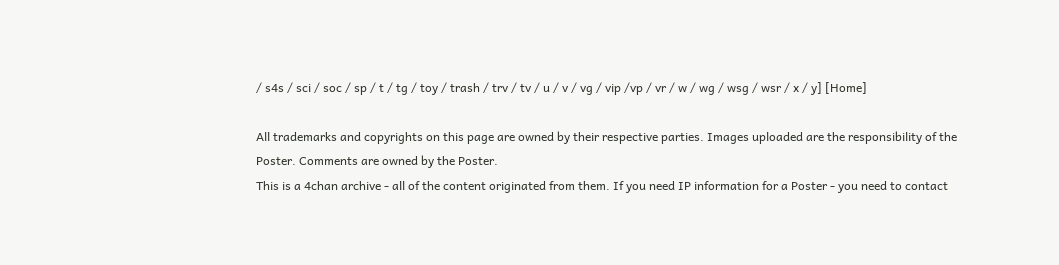/ s4s / sci / soc / sp / t / tg / toy / trash / trv / tv / u / v / vg / vip /vp / vr / w / wg / wsg / wsr / x / y] [Home]

All trademarks and copyrights on this page are owned by their respective parties. Images uploaded are the responsibility of the Poster. Comments are owned by the Poster.
This is a 4chan archive - all of the content originated from them. If you need IP information for a Poster - you need to contact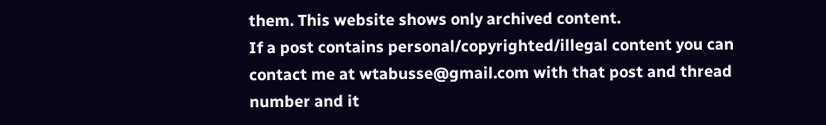them. This website shows only archived content.
If a post contains personal/copyrighted/illegal content you can contact me at wtabusse@gmail.com with that post and thread number and it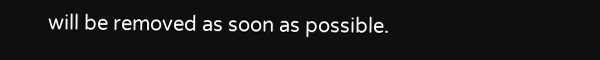will be removed as soon as possible.